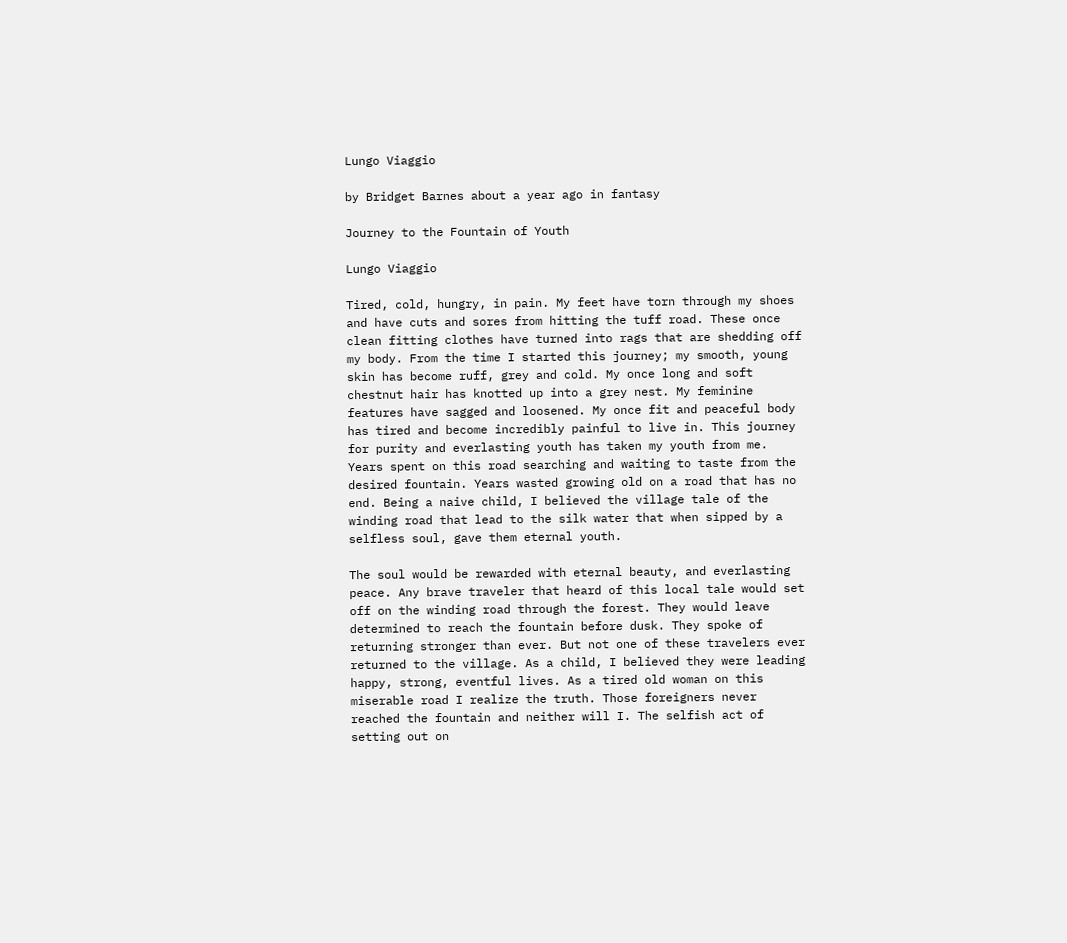Lungo Viaggio

by Bridget Barnes about a year ago in fantasy

Journey to the Fountain of Youth

Lungo Viaggio

Tired, cold, hungry, in pain. My feet have torn through my shoes and have cuts and sores from hitting the tuff road. These once clean fitting clothes have turned into rags that are shedding off my body. From the time I started this journey; my smooth, young skin has become ruff, grey and cold. My once long and soft chestnut hair has knotted up into a grey nest. My feminine features have sagged and loosened. My once fit and peaceful body has tired and become incredibly painful to live in. This journey for purity and everlasting youth has taken my youth from me. Years spent on this road searching and waiting to taste from the desired fountain. Years wasted growing old on a road that has no end. Being a naive child, I believed the village tale of the winding road that lead to the silk water that when sipped by a selfless soul, gave them eternal youth.

The soul would be rewarded with eternal beauty, and everlasting peace. Any brave traveler that heard of this local tale would set off on the winding road through the forest. They would leave determined to reach the fountain before dusk. They spoke of returning stronger than ever. But not one of these travelers ever returned to the village. As a child, I believed they were leading happy, strong, eventful lives. As a tired old woman on this miserable road I realize the truth. Those foreigners never reached the fountain and neither will I. The selfish act of setting out on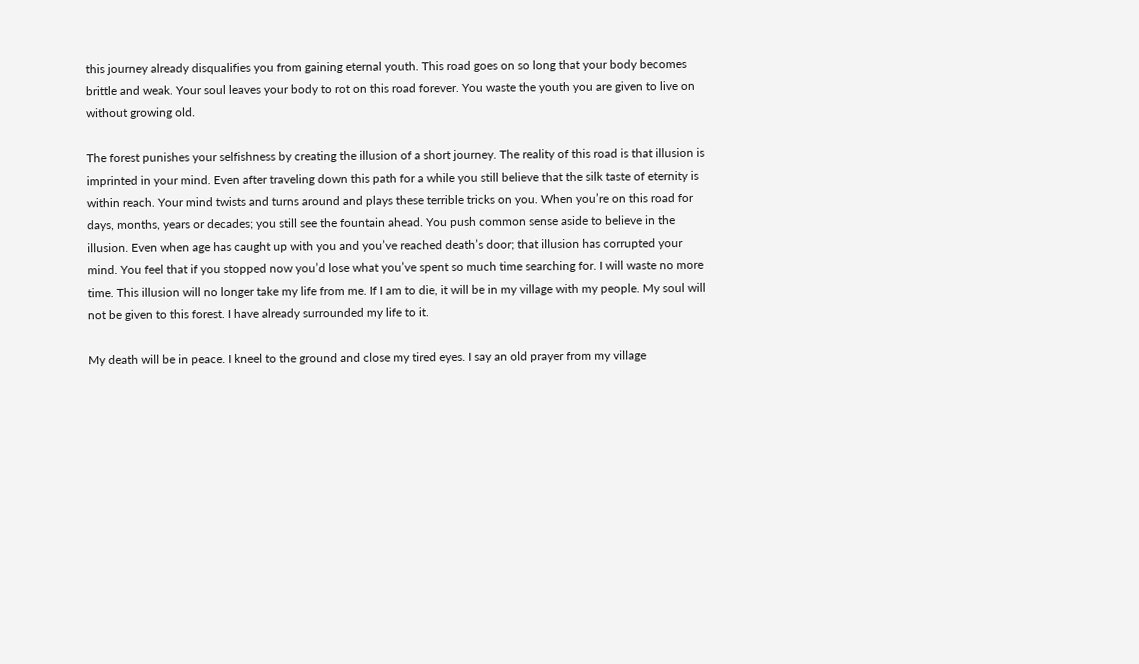this journey already disqualifies you from gaining eternal youth. This road goes on so long that your body becomes brittle and weak. Your soul leaves your body to rot on this road forever. You waste the youth you are given to live on without growing old.

The forest punishes your selfishness by creating the illusion of a short journey. The reality of this road is that illusion is imprinted in your mind. Even after traveling down this path for a while you still believe that the silk taste of eternity is within reach. Your mind twists and turns around and plays these terrible tricks on you. When you’re on this road for days, months, years or decades; you still see the fountain ahead. You push common sense aside to believe in the illusion. Even when age has caught up with you and you’ve reached death’s door; that illusion has corrupted your mind. You feel that if you stopped now you’d lose what you’ve spent so much time searching for. I will waste no more time. This illusion will no longer take my life from me. If I am to die, it will be in my village with my people. My soul will not be given to this forest. I have already surrounded my life to it.

My death will be in peace. I kneel to the ground and close my tired eyes. I say an old prayer from my village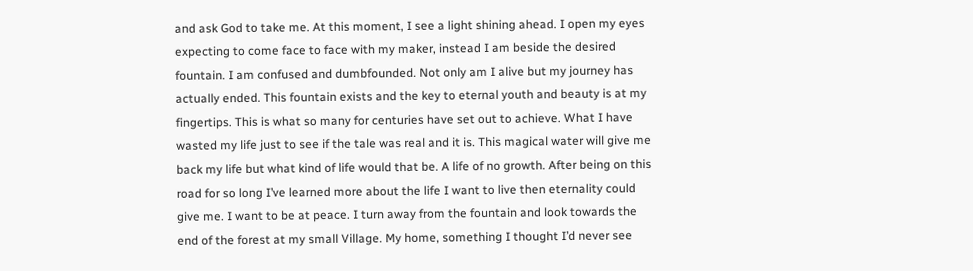and ask God to take me. At this moment, I see a light shining ahead. I open my eyes expecting to come face to face with my maker, instead I am beside the desired fountain. I am confused and dumbfounded. Not only am I alive but my journey has actually ended. This fountain exists and the key to eternal youth and beauty is at my fingertips. This is what so many for centuries have set out to achieve. What I have wasted my life just to see if the tale was real and it is. This magical water will give me back my life but what kind of life would that be. A life of no growth. After being on this road for so long I’ve learned more about the life I want to live then eternality could give me. I want to be at peace. I turn away from the fountain and look towards the end of the forest at my small Village. My home, something I thought I’d never see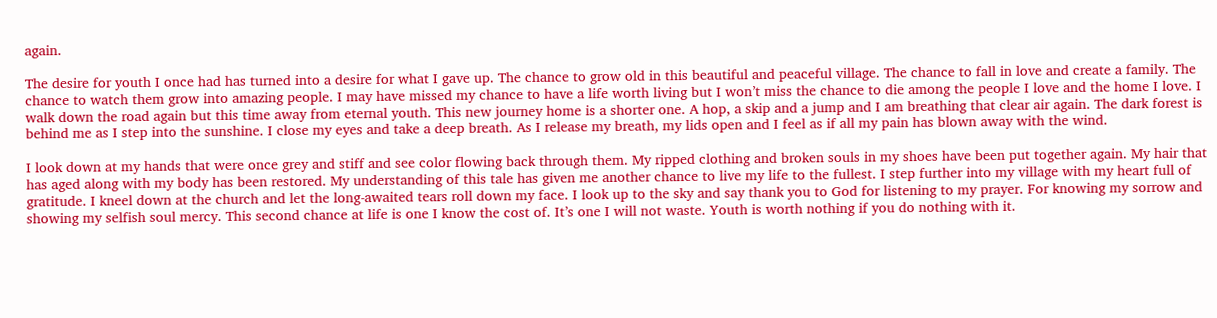again.

The desire for youth I once had has turned into a desire for what I gave up. The chance to grow old in this beautiful and peaceful village. The chance to fall in love and create a family. The chance to watch them grow into amazing people. I may have missed my chance to have a life worth living but I won’t miss the chance to die among the people I love and the home I love. I walk down the road again but this time away from eternal youth. This new journey home is a shorter one. A hop, a skip and a jump and I am breathing that clear air again. The dark forest is behind me as I step into the sunshine. I close my eyes and take a deep breath. As I release my breath, my lids open and I feel as if all my pain has blown away with the wind.

I look down at my hands that were once grey and stiff and see color flowing back through them. My ripped clothing and broken souls in my shoes have been put together again. My hair that has aged along with my body has been restored. My understanding of this tale has given me another chance to live my life to the fullest. I step further into my village with my heart full of gratitude. I kneel down at the church and let the long-awaited tears roll down my face. I look up to the sky and say thank you to God for listening to my prayer. For knowing my sorrow and showing my selfish soul mercy. This second chance at life is one I know the cost of. It’s one I will not waste. Youth is worth nothing if you do nothing with it.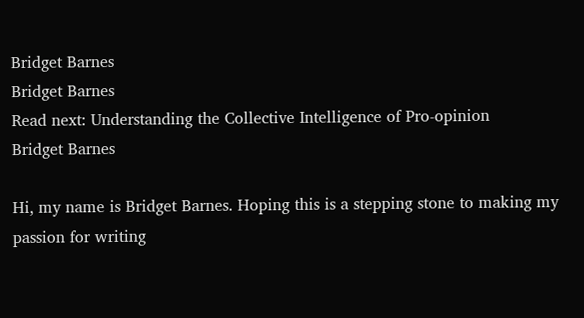Bridget Barnes
Bridget Barnes
Read next: Understanding the Collective Intelligence of Pro-opinion
Bridget Barnes

Hi, my name is Bridget Barnes. Hoping this is a stepping stone to making my passion for writing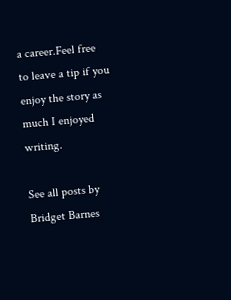a career.Feel free to leave a tip if you enjoy the story as much I enjoyed writing.

See all posts by Bridget Barnes